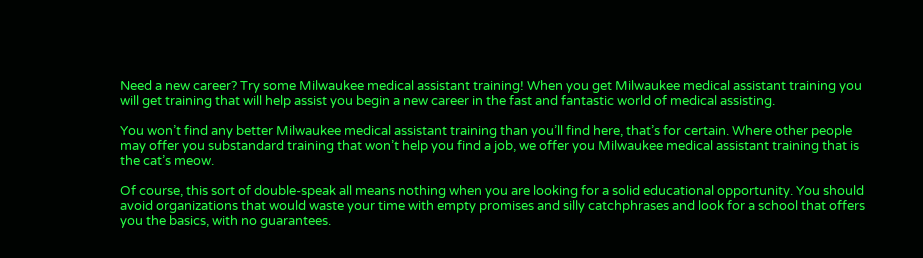Need a new career? Try some Milwaukee medical assistant training! When you get Milwaukee medical assistant training you will get training that will help assist you begin a new career in the fast and fantastic world of medical assisting.

You won’t find any better Milwaukee medical assistant training than you’ll find here, that’s for certain. Where other people may offer you substandard training that won’t help you find a job, we offer you Milwaukee medical assistant training that is the cat’s meow.

Of course, this sort of double-speak all means nothing when you are looking for a solid educational opportunity. You should avoid organizations that would waste your time with empty promises and silly catchphrases and look for a school that offers you the basics, with no guarantees.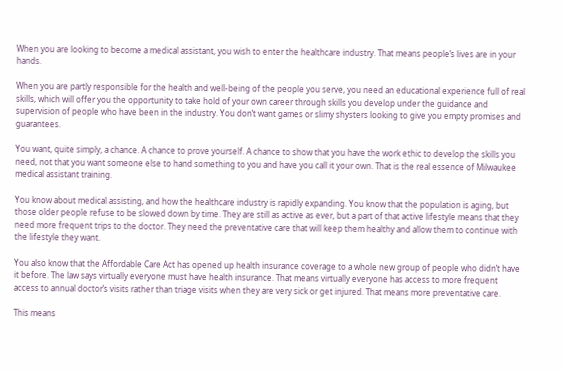When you are looking to become a medical assistant, you wish to enter the healthcare industry. That means people’s lives are in your hands.

When you are partly responsible for the health and well-being of the people you serve, you need an educational experience full of real skills, which will offer you the opportunity to take hold of your own career through skills you develop under the guidance and supervision of people who have been in the industry. You don’t want games or slimy shysters looking to give you empty promises and guarantees.

You want, quite simply, a chance. A chance to prove yourself. A chance to show that you have the work ethic to develop the skills you need, not that you want someone else to hand something to you and have you call it your own. That is the real essence of Milwaukee medical assistant training.

You know about medical assisting, and how the healthcare industry is rapidly expanding. You know that the population is aging, but those older people refuse to be slowed down by time. They are still as active as ever, but a part of that active lifestyle means that they need more frequent trips to the doctor. They need the preventative care that will keep them healthy and allow them to continue with the lifestyle they want.

You also know that the Affordable Care Act has opened up health insurance coverage to a whole new group of people who didn’t have it before. The law says virtually everyone must have health insurance. That means virtually everyone has access to more frequent access to annual doctor’s visits rather than triage visits when they are very sick or get injured. That means more preventative care.

This means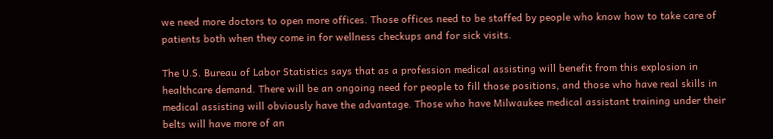we need more doctors to open more offices. Those offices need to be staffed by people who know how to take care of patients both when they come in for wellness checkups and for sick visits.

The U.S. Bureau of Labor Statistics says that as a profession medical assisting will benefit from this explosion in healthcare demand. There will be an ongoing need for people to fill those positions, and those who have real skills in medical assisting will obviously have the advantage. Those who have Milwaukee medical assistant training under their belts will have more of an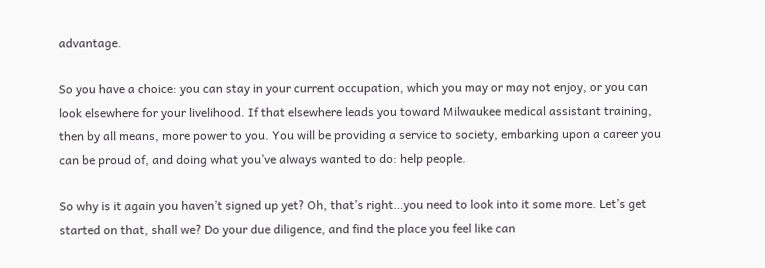advantage.

So you have a choice: you can stay in your current occupation, which you may or may not enjoy, or you can look elsewhere for your livelihood. If that elsewhere leads you toward Milwaukee medical assistant training, then by all means, more power to you. You will be providing a service to society, embarking upon a career you can be proud of, and doing what you’ve always wanted to do: help people.

So why is it again you haven’t signed up yet? Oh, that’s right…you need to look into it some more. Let’s get started on that, shall we? Do your due diligence, and find the place you feel like can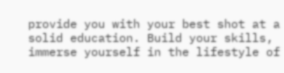provide you with your best shot at a solid education. Build your skills, immerse yourself in the lifestyle of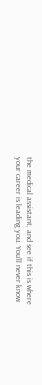the medical assistant, and see if this is where your career is leading you. You’ll never know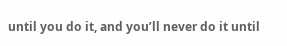until you do it, and you’ll never do it until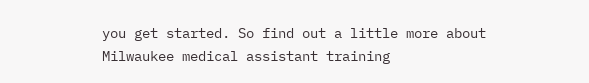you get started. So find out a little more about Milwaukee medical assistant training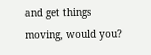and get things moving, would you?